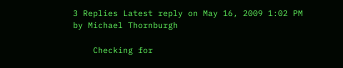3 Replies Latest reply on May 16, 2009 1:02 PM by Michael Thornburgh

    Checking for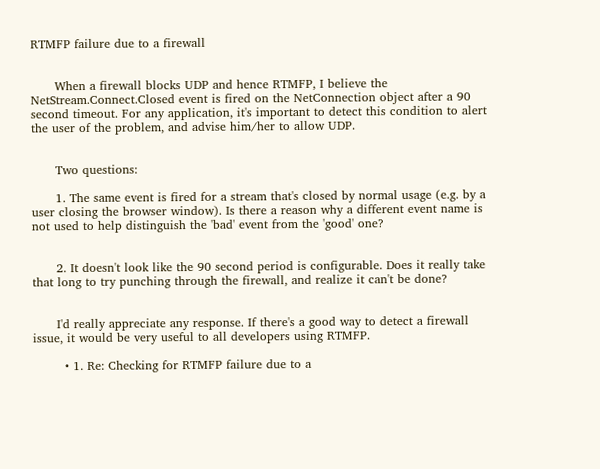RTMFP failure due to a firewall


      When a firewall blocks UDP and hence RTMFP, I believe the NetStream.Connect.Closed event is fired on the NetConnection object after a 90 second timeout. For any application, it's important to detect this condition to alert the user of the problem, and advise him/her to allow UDP.


      Two questions:

      1. The same event is fired for a stream that's closed by normal usage (e.g. by a user closing the browser window). Is there a reason why a different event name is not used to help distinguish the 'bad' event from the 'good' one?


      2. It doesn't look like the 90 second period is configurable. Does it really take that long to try punching through the firewall, and realize it can't be done?


      I'd really appreciate any response. If there's a good way to detect a firewall issue, it would be very useful to all developers using RTMFP.

        • 1. Re: Checking for RTMFP failure due to a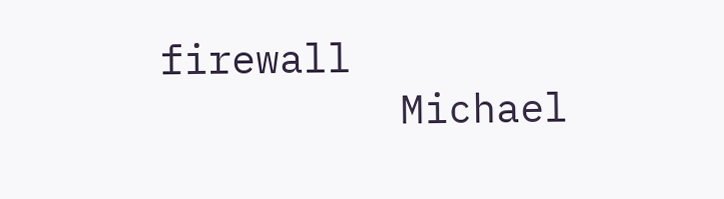firewall
          Michael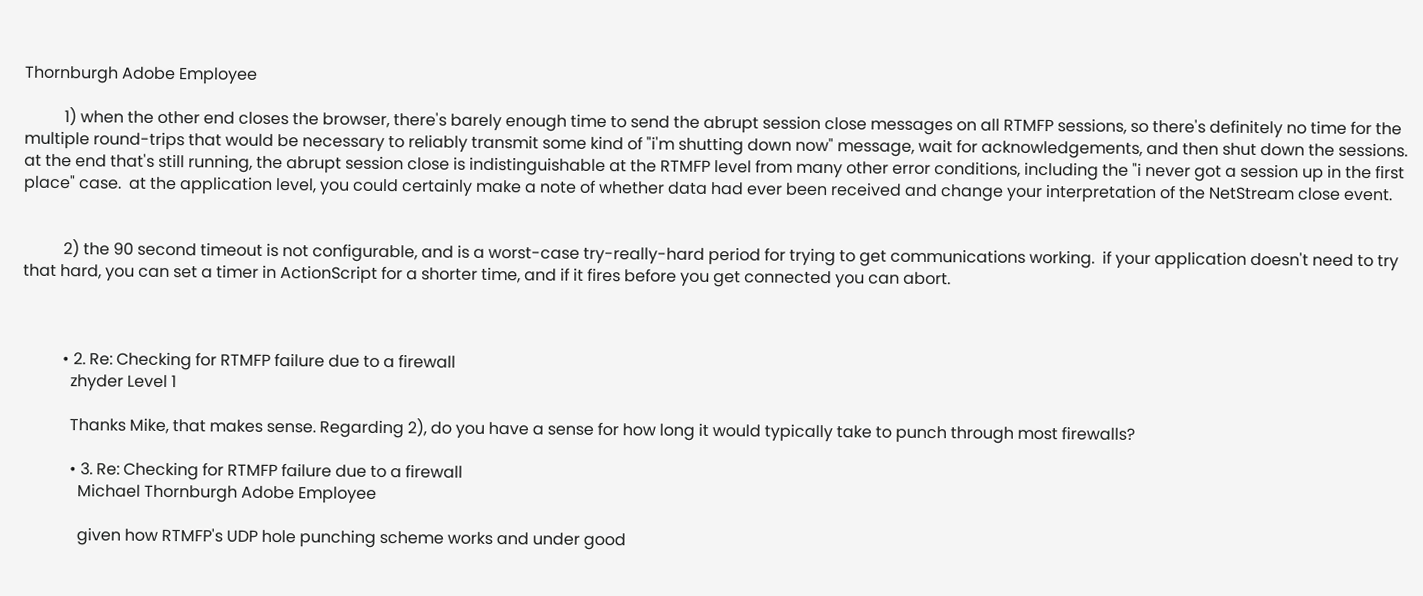Thornburgh Adobe Employee

          1) when the other end closes the browser, there's barely enough time to send the abrupt session close messages on all RTMFP sessions, so there's definitely no time for the multiple round-trips that would be necessary to reliably transmit some kind of "i'm shutting down now" message, wait for acknowledgements, and then shut down the sessions.  at the end that's still running, the abrupt session close is indistinguishable at the RTMFP level from many other error conditions, including the "i never got a session up in the first place" case.  at the application level, you could certainly make a note of whether data had ever been received and change your interpretation of the NetStream close event.


          2) the 90 second timeout is not configurable, and is a worst-case try-really-hard period for trying to get communications working.  if your application doesn't need to try that hard, you can set a timer in ActionScript for a shorter time, and if it fires before you get connected you can abort.



          • 2. Re: Checking for RTMFP failure due to a firewall
            zhyder Level 1

            Thanks Mike, that makes sense. Regarding 2), do you have a sense for how long it would typically take to punch through most firewalls?

            • 3. Re: Checking for RTMFP failure due to a firewall
              Michael Thornburgh Adobe Employee

              given how RTMFP's UDP hole punching scheme works and under good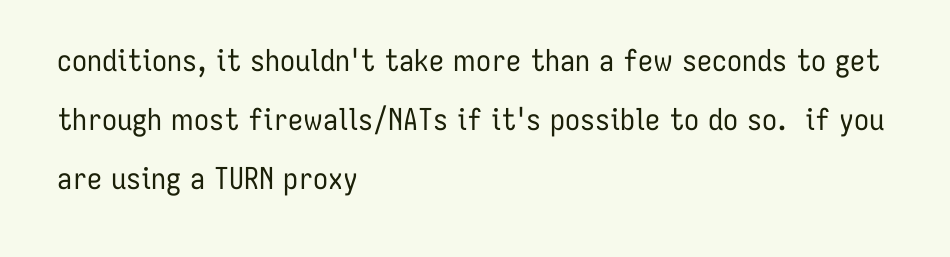conditions, it shouldn't take more than a few seconds to get through most firewalls/NATs if it's possible to do so.  if you are using a TURN proxy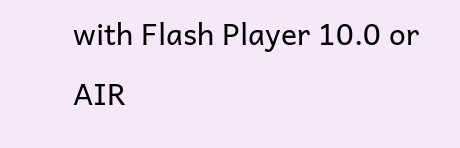with Flash Player 10.0 or AIR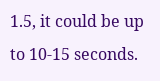1.5, it could be up to 10-15 seconds.